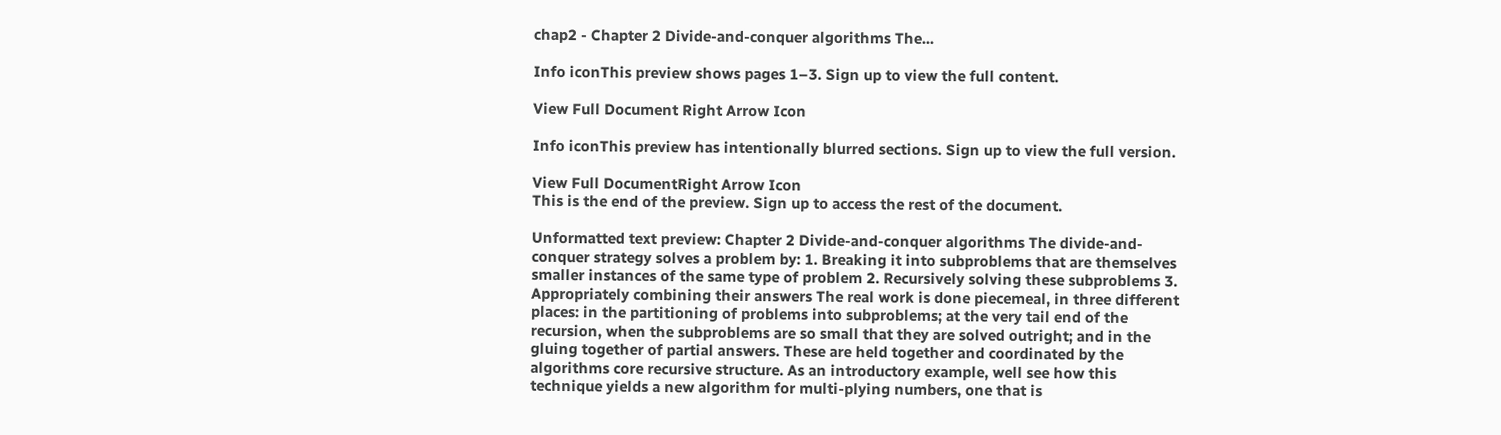chap2 - Chapter 2 Divide-and-conquer algorithms The...

Info iconThis preview shows pages 1–3. Sign up to view the full content.

View Full Document Right Arrow Icon

Info iconThis preview has intentionally blurred sections. Sign up to view the full version.

View Full DocumentRight Arrow Icon
This is the end of the preview. Sign up to access the rest of the document.

Unformatted text preview: Chapter 2 Divide-and-conquer algorithms The divide-and-conquer strategy solves a problem by: 1. Breaking it into subproblems that are themselves smaller instances of the same type of problem 2. Recursively solving these subproblems 3. Appropriately combining their answers The real work is done piecemeal, in three different places: in the partitioning of problems into subproblems; at the very tail end of the recursion, when the subproblems are so small that they are solved outright; and in the gluing together of partial answers. These are held together and coordinated by the algorithms core recursive structure. As an introductory example, well see how this technique yields a new algorithm for multi-plying numbers, one that is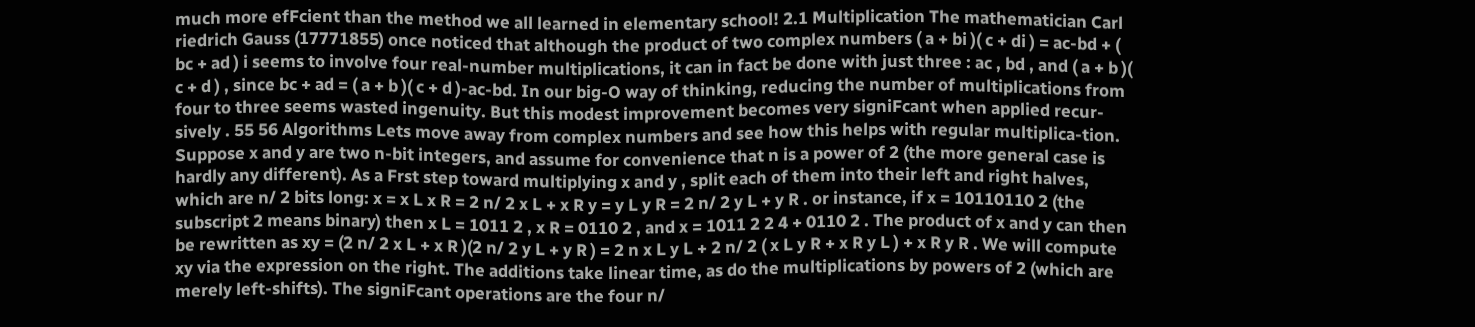much more efFcient than the method we all learned in elementary school! 2.1 Multiplication The mathematician Carl riedrich Gauss (17771855) once noticed that although the product of two complex numbers ( a + bi )( c + di ) = ac-bd + ( bc + ad ) i seems to involve four real-number multiplications, it can in fact be done with just three : ac , bd , and ( a + b )( c + d ) , since bc + ad = ( a + b )( c + d )-ac-bd. In our big-O way of thinking, reducing the number of multiplications from four to three seems wasted ingenuity. But this modest improvement becomes very signiFcant when applied recur-sively . 55 56 Algorithms Lets move away from complex numbers and see how this helps with regular multiplica-tion. Suppose x and y are two n-bit integers, and assume for convenience that n is a power of 2 (the more general case is hardly any different). As a Frst step toward multiplying x and y , split each of them into their left and right halves, which are n/ 2 bits long: x = x L x R = 2 n/ 2 x L + x R y = y L y R = 2 n/ 2 y L + y R . or instance, if x = 10110110 2 (the subscript 2 means binary) then x L = 1011 2 , x R = 0110 2 , and x = 1011 2 2 4 + 0110 2 . The product of x and y can then be rewritten as xy = (2 n/ 2 x L + x R )(2 n/ 2 y L + y R ) = 2 n x L y L + 2 n/ 2 ( x L y R + x R y L ) + x R y R . We will compute xy via the expression on the right. The additions take linear time, as do the multiplications by powers of 2 (which are merely left-shifts). The signiFcant operations are the four n/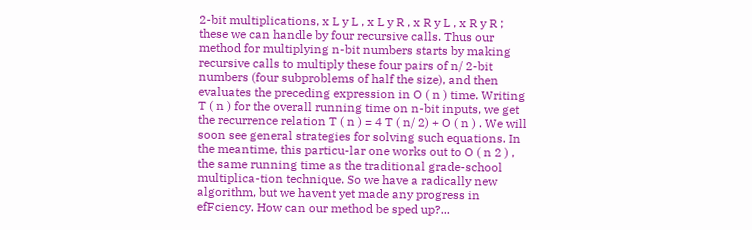2-bit multiplications, x L y L , x L y R , x R y L , x R y R ; these we can handle by four recursive calls. Thus our method for multiplying n-bit numbers starts by making recursive calls to multiply these four pairs of n/ 2-bit numbers (four subproblems of half the size), and then evaluates the preceding expression in O ( n ) time. Writing T ( n ) for the overall running time on n-bit inputs, we get the recurrence relation T ( n ) = 4 T ( n/ 2) + O ( n ) . We will soon see general strategies for solving such equations. In the meantime, this particu-lar one works out to O ( n 2 ) , the same running time as the traditional grade-school multiplica-tion technique. So we have a radically new algorithm, but we havent yet made any progress in efFciency. How can our method be sped up?...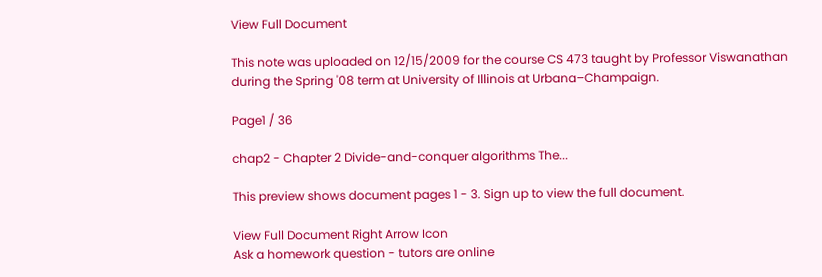View Full Document

This note was uploaded on 12/15/2009 for the course CS 473 taught by Professor Viswanathan during the Spring '08 term at University of Illinois at Urbana–Champaign.

Page1 / 36

chap2 - Chapter 2 Divide-and-conquer algorithms The...

This preview shows document pages 1 - 3. Sign up to view the full document.

View Full Document Right Arrow Icon
Ask a homework question - tutors are online